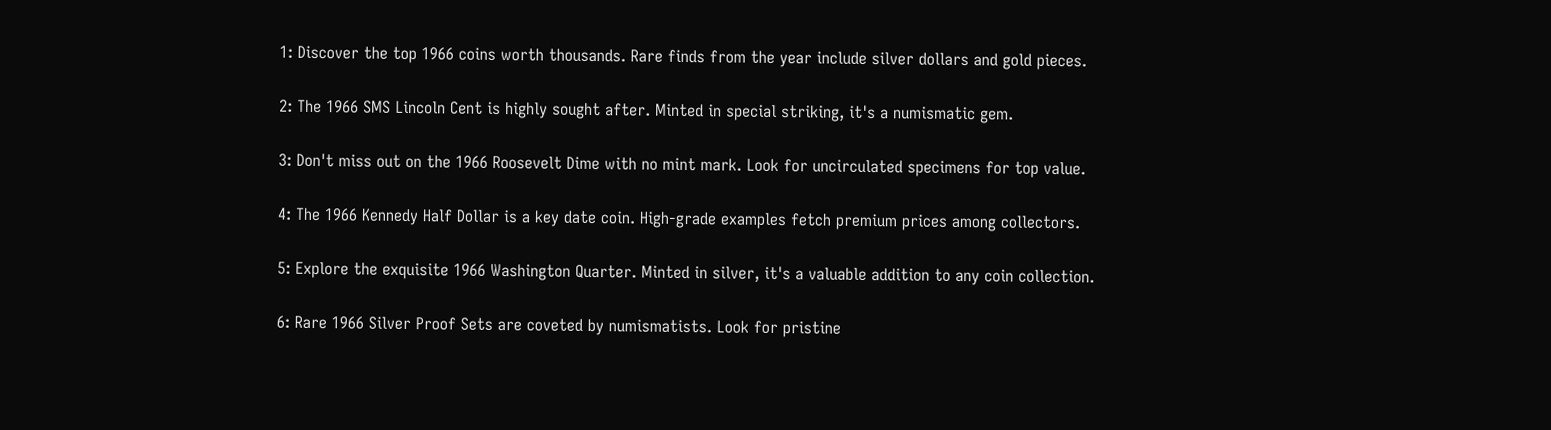1: Discover the top 1966 coins worth thousands. Rare finds from the year include silver dollars and gold pieces.

2: The 1966 SMS Lincoln Cent is highly sought after. Minted in special striking, it's a numismatic gem.

3: Don't miss out on the 1966 Roosevelt Dime with no mint mark. Look for uncirculated specimens for top value.

4: The 1966 Kennedy Half Dollar is a key date coin. High-grade examples fetch premium prices among collectors.

5: Explore the exquisite 1966 Washington Quarter. Minted in silver, it's a valuable addition to any coin collection.

6: Rare 1966 Silver Proof Sets are coveted by numismatists. Look for pristine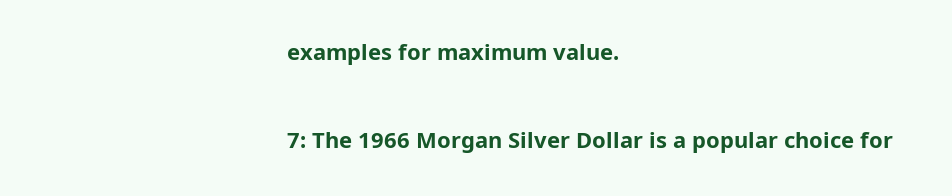examples for maximum value.

7: The 1966 Morgan Silver Dollar is a popular choice for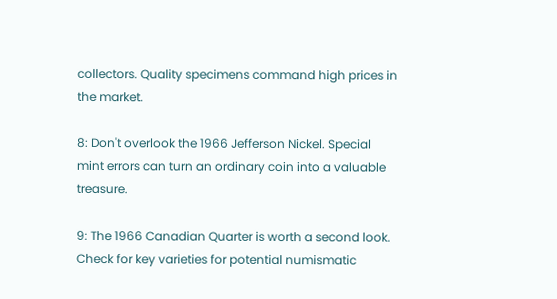collectors. Quality specimens command high prices in the market.

8: Don't overlook the 1966 Jefferson Nickel. Special mint errors can turn an ordinary coin into a valuable treasure.

9: The 1966 Canadian Quarter is worth a second look. Check for key varieties for potential numismatic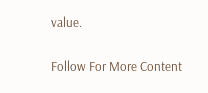value.

Follow For More Content